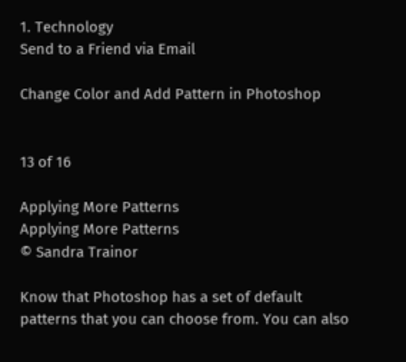1. Technology
Send to a Friend via Email

Change Color and Add Pattern in Photoshop


13 of 16

Applying More Patterns
Applying More Patterns
© Sandra Trainor

Know that Photoshop has a set of default patterns that you can choose from. You can also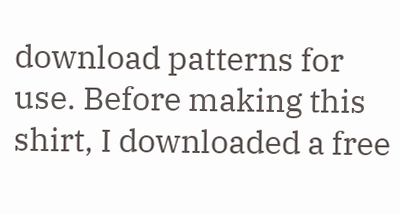download patterns for use. Before making this shirt, I downloaded a free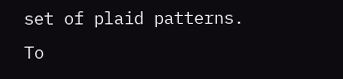set of plaid patterns. To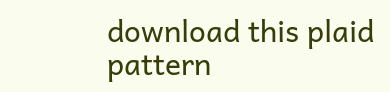download this plaid pattern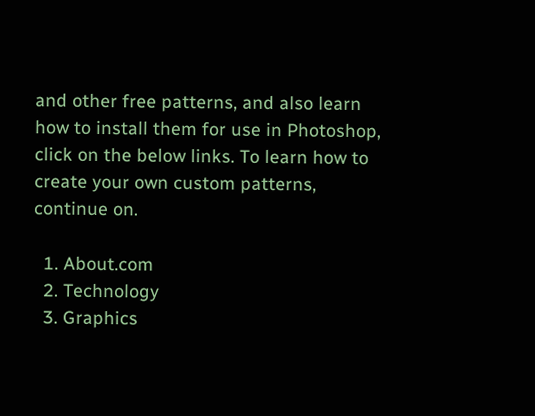and other free patterns, and also learn how to install them for use in Photoshop, click on the below links. To learn how to create your own custom patterns, continue on.

  1. About.com
  2. Technology
  3. Graphics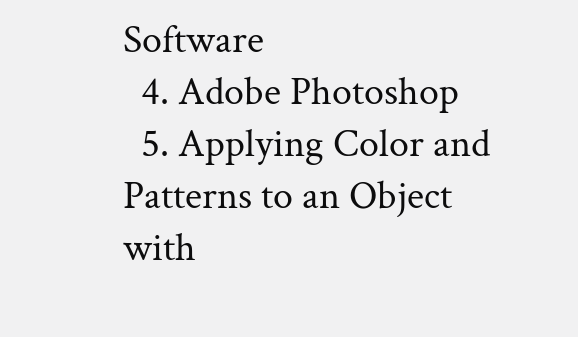Software
  4. Adobe Photoshop
  5. Applying Color and Patterns to an Object with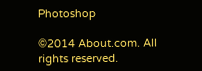Photoshop

©2014 About.com. All rights reserved.